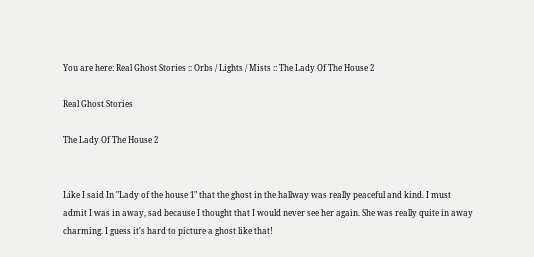You are here: Real Ghost Stories :: Orbs / Lights / Mists :: The Lady Of The House 2

Real Ghost Stories

The Lady Of The House 2


Like I said In "Lady of the house 1" that the ghost in the hallway was really peaceful and kind. I must admit I was in away, sad because I thought that I would never see her again. She was really quite in away charming. I guess it's hard to picture a ghost like that!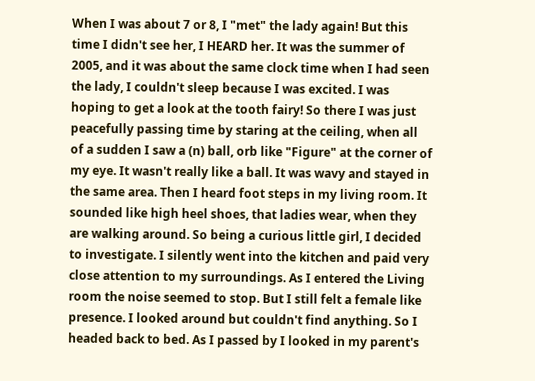When I was about 7 or 8, I "met" the lady again! But this time I didn't see her, I HEARD her. It was the summer of 2005, and it was about the same clock time when I had seen the lady, I couldn't sleep because I was excited. I was hoping to get a look at the tooth fairy! So there I was just peacefully passing time by staring at the ceiling, when all of a sudden I saw a (n) ball, orb like "Figure" at the corner of my eye. It wasn't really like a ball. It was wavy and stayed in the same area. Then I heard foot steps in my living room. It sounded like high heel shoes, that ladies wear, when they are walking around. So being a curious little girl, I decided to investigate. I silently went into the kitchen and paid very close attention to my surroundings. As I entered the Living room the noise seemed to stop. But I still felt a female like presence. I looked around but couldn't find anything. So I headed back to bed. As I passed by I looked in my parent's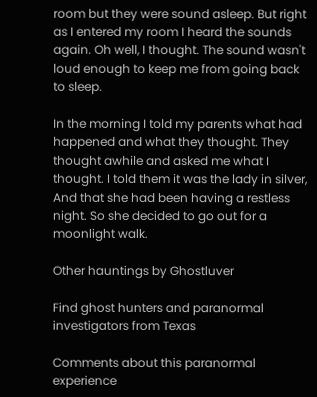room but they were sound asleep. But right as I entered my room I heard the sounds again. Oh well, I thought. The sound wasn't loud enough to keep me from going back to sleep.

In the morning I told my parents what had happened and what they thought. They thought awhile and asked me what I thought. I told them it was the lady in silver, And that she had been having a restless night. So she decided to go out for a moonlight walk.

Other hauntings by Ghostluver

Find ghost hunters and paranormal investigators from Texas

Comments about this paranormal experience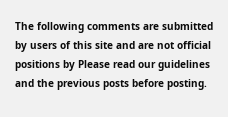The following comments are submitted by users of this site and are not official positions by Please read our guidelines and the previous posts before posting.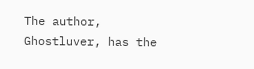The author, Ghostluver, has the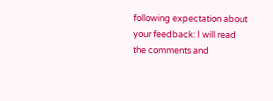following expectation about your feedback: I will read the comments and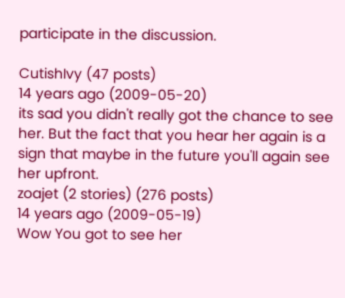participate in the discussion.

CutishIvy (47 posts)
14 years ago (2009-05-20)
its sad you didn't really got the chance to see her. But the fact that you hear her again is a sign that maybe in the future you'll again see her upfront.
zoajet (2 stories) (276 posts)
14 years ago (2009-05-19)
Wow You got to see her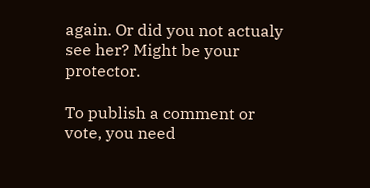again. Or did you not actualy see her? Might be your protector.

To publish a comment or vote, you need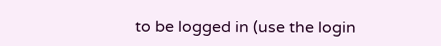to be logged in (use the login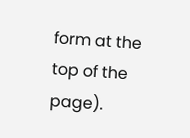form at the top of the page).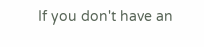If you don't have an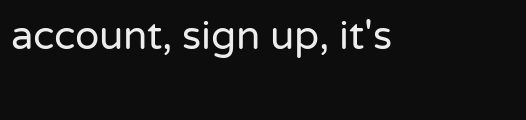account, sign up, it's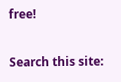free!

Search this site: